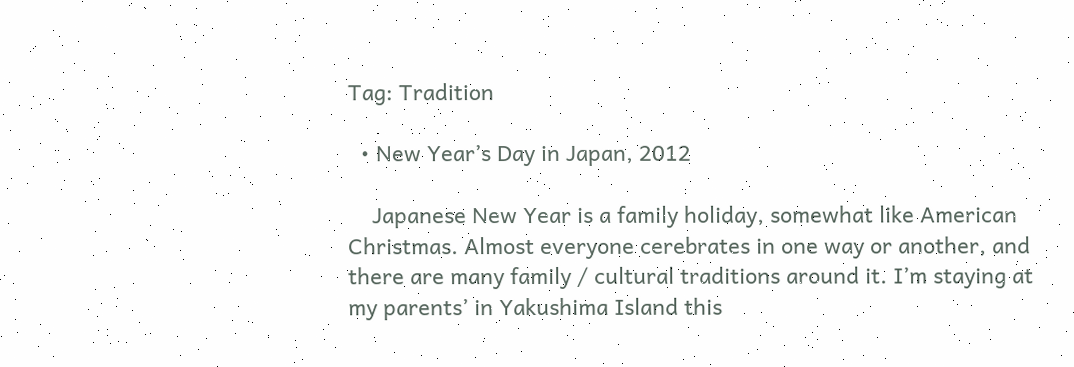Tag: Tradition

  • New Year’s Day in Japan, 2012

    Japanese New Year is a family holiday, somewhat like American Christmas. Almost everyone cerebrates in one way or another, and there are many family / cultural traditions around it. I’m staying at my parents’ in Yakushima Island this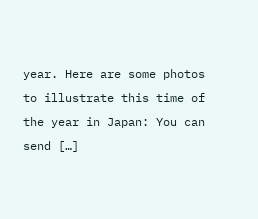year. Here are some photos to illustrate this time of the year in Japan: You can send […]